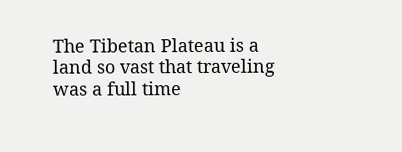The Tibetan Plateau is a land so vast that traveling was a full time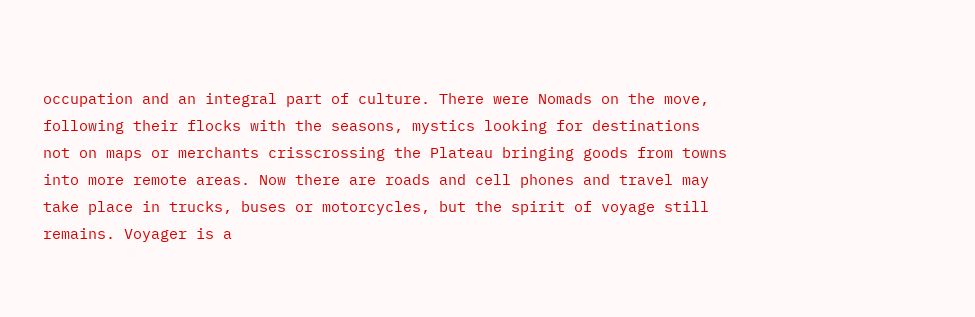occupation and an integral part of culture. There were Nomads on the move, following their flocks with the seasons, mystics looking for destinations not on maps or merchants crisscrossing the Plateau bringing goods from towns into more remote areas. Now there are roads and cell phones and travel may take place in trucks, buses or motorcycles, but the spirit of voyage still remains. Voyager is a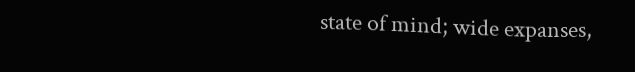state of mind; wide expanses,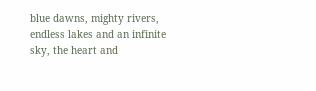blue dawns, mighty rivers, endless lakes and an infinite sky, the heart and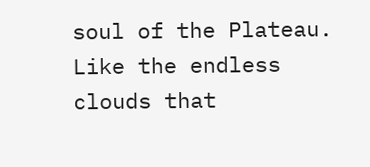soul of the Plateau. Like the endless clouds that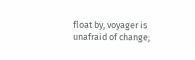float by, voyager is unafraid of change;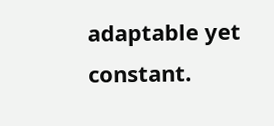adaptable yet constant.